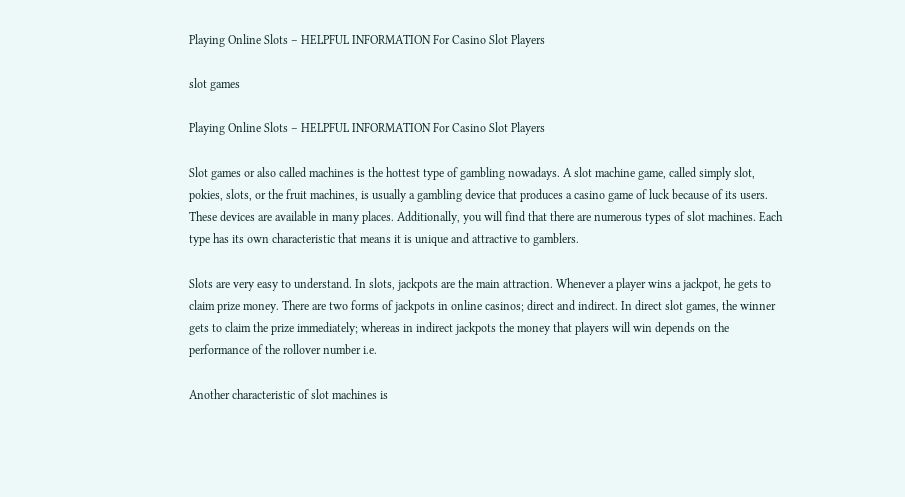Playing Online Slots – HELPFUL INFORMATION For Casino Slot Players

slot games

Playing Online Slots – HELPFUL INFORMATION For Casino Slot Players

Slot games or also called machines is the hottest type of gambling nowadays. A slot machine game, called simply slot, pokies, slots, or the fruit machines, is usually a gambling device that produces a casino game of luck because of its users. These devices are available in many places. Additionally, you will find that there are numerous types of slot machines. Each type has its own characteristic that means it is unique and attractive to gamblers.

Slots are very easy to understand. In slots, jackpots are the main attraction. Whenever a player wins a jackpot, he gets to claim prize money. There are two forms of jackpots in online casinos; direct and indirect. In direct slot games, the winner gets to claim the prize immediately; whereas in indirect jackpots the money that players will win depends on the performance of the rollover number i.e.

Another characteristic of slot machines is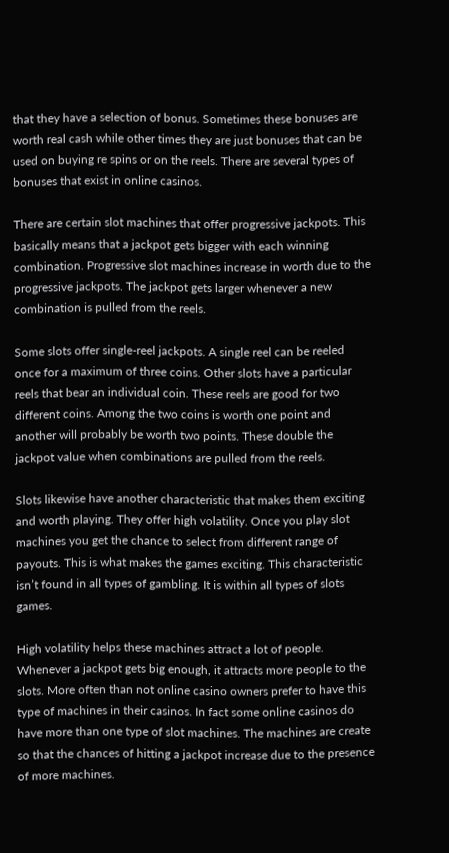that they have a selection of bonus. Sometimes these bonuses are worth real cash while other times they are just bonuses that can be used on buying re spins or on the reels. There are several types of bonuses that exist in online casinos.

There are certain slot machines that offer progressive jackpots. This basically means that a jackpot gets bigger with each winning combination. Progressive slot machines increase in worth due to the progressive jackpots. The jackpot gets larger whenever a new combination is pulled from the reels.

Some slots offer single-reel jackpots. A single reel can be reeled once for a maximum of three coins. Other slots have a particular reels that bear an individual coin. These reels are good for two different coins. Among the two coins is worth one point and another will probably be worth two points. These double the jackpot value when combinations are pulled from the reels.

Slots likewise have another characteristic that makes them exciting and worth playing. They offer high volatility. Once you play slot machines you get the chance to select from different range of payouts. This is what makes the games exciting. This characteristic isn’t found in all types of gambling. It is within all types of slots games.

High volatility helps these machines attract a lot of people. Whenever a jackpot gets big enough, it attracts more people to the slots. More often than not online casino owners prefer to have this type of machines in their casinos. In fact some online casinos do have more than one type of slot machines. The machines are create so that the chances of hitting a jackpot increase due to the presence of more machines.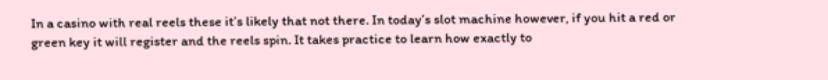In a casino with real reels these it’s likely that not there. In today’s slot machine however, if you hit a red or green key it will register and the reels spin. It takes practice to learn how exactly to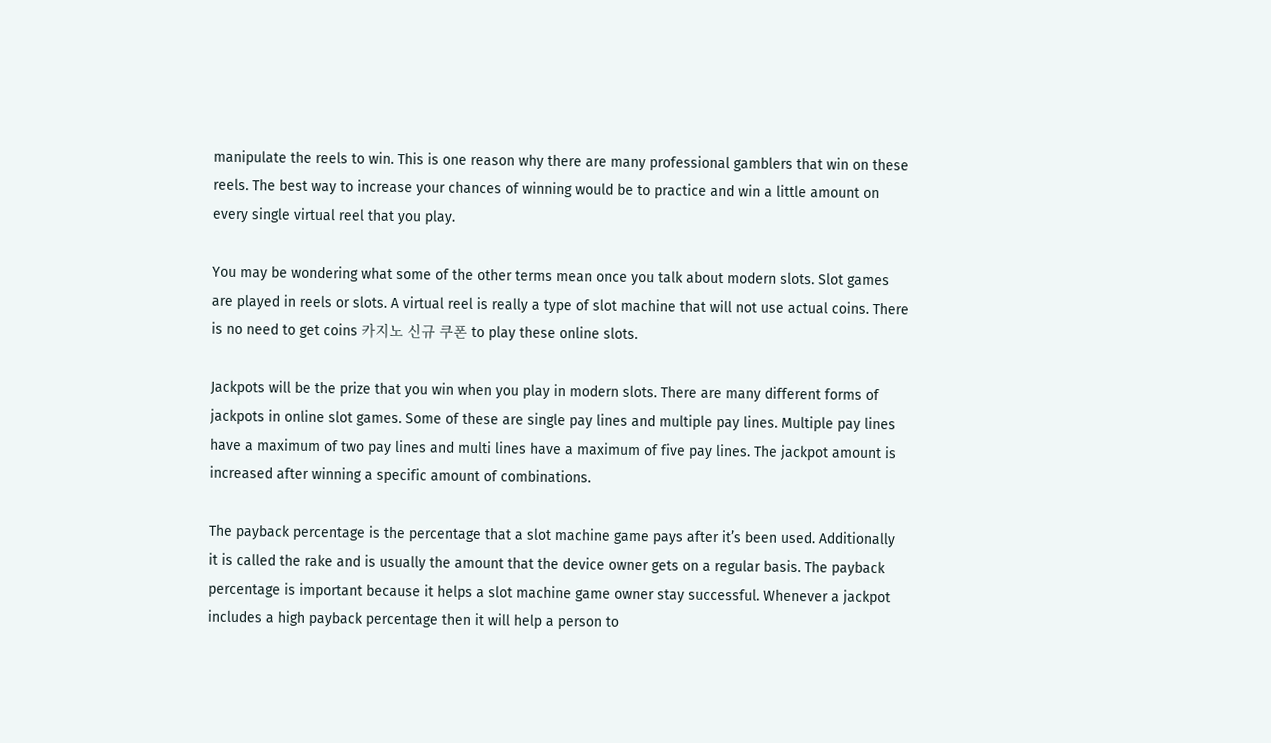manipulate the reels to win. This is one reason why there are many professional gamblers that win on these reels. The best way to increase your chances of winning would be to practice and win a little amount on every single virtual reel that you play.

You may be wondering what some of the other terms mean once you talk about modern slots. Slot games are played in reels or slots. A virtual reel is really a type of slot machine that will not use actual coins. There is no need to get coins 카지노 신규 쿠폰 to play these online slots.

Jackpots will be the prize that you win when you play in modern slots. There are many different forms of jackpots in online slot games. Some of these are single pay lines and multiple pay lines. Multiple pay lines have a maximum of two pay lines and multi lines have a maximum of five pay lines. The jackpot amount is increased after winning a specific amount of combinations.

The payback percentage is the percentage that a slot machine game pays after it’s been used. Additionally it is called the rake and is usually the amount that the device owner gets on a regular basis. The payback percentage is important because it helps a slot machine game owner stay successful. Whenever a jackpot includes a high payback percentage then it will help a person to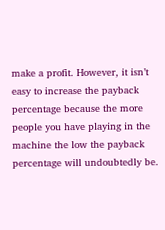make a profit. However, it isn’t easy to increase the payback percentage because the more people you have playing in the machine the low the payback percentage will undoubtedly be.